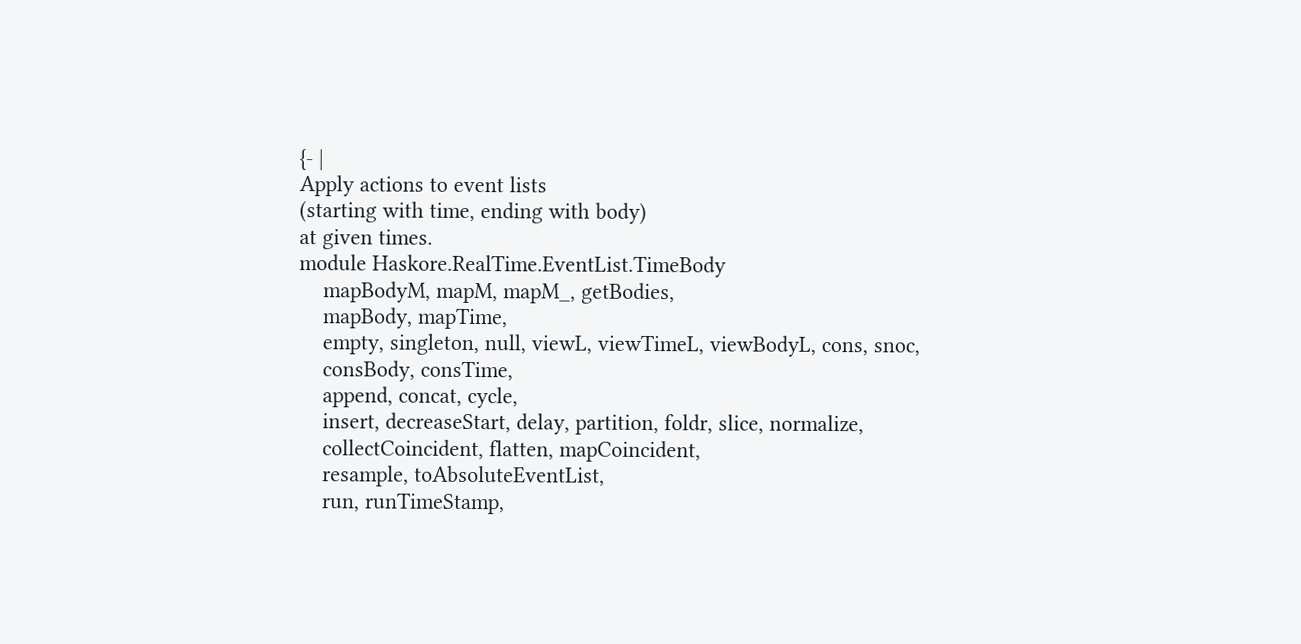{- |
Apply actions to event lists
(starting with time, ending with body)
at given times.
module Haskore.RealTime.EventList.TimeBody
    mapBodyM, mapM, mapM_, getBodies,
    mapBody, mapTime,
    empty, singleton, null, viewL, viewTimeL, viewBodyL, cons, snoc,
    consBody, consTime,
    append, concat, cycle,
    insert, decreaseStart, delay, partition, foldr, slice, normalize,
    collectCoincident, flatten, mapCoincident,
    resample, toAbsoluteEventList,
    run, runTimeStamp,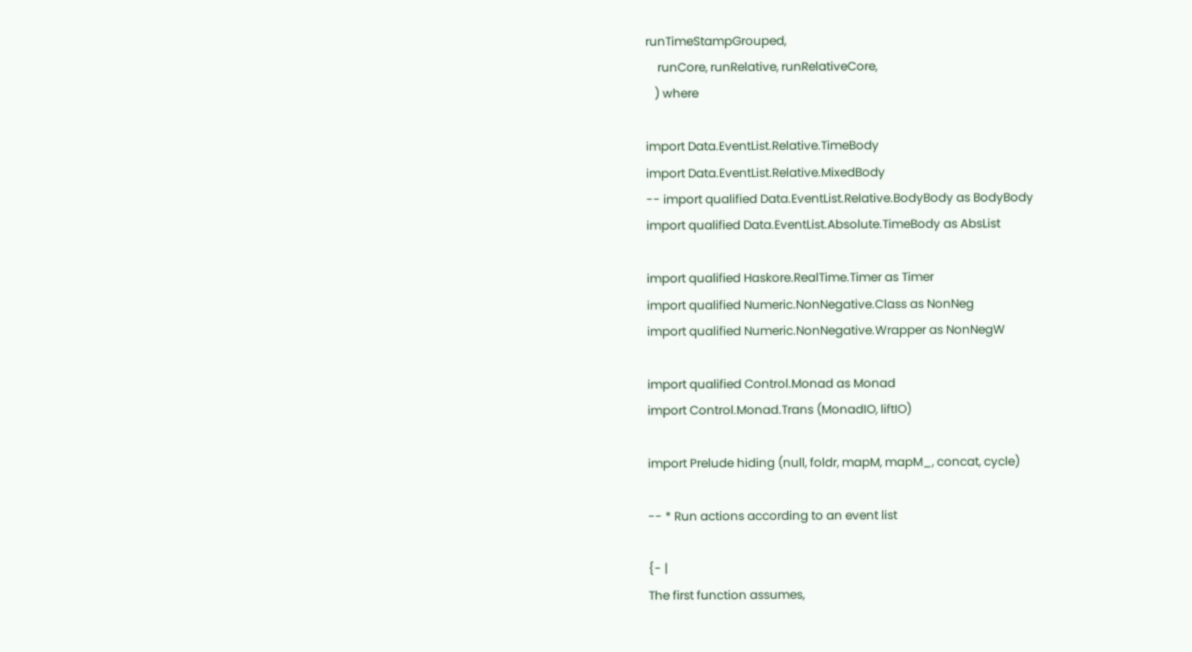runTimeStampGrouped,
    runCore, runRelative, runRelativeCore,
   ) where

import Data.EventList.Relative.TimeBody
import Data.EventList.Relative.MixedBody
-- import qualified Data.EventList.Relative.BodyBody as BodyBody
import qualified Data.EventList.Absolute.TimeBody as AbsList

import qualified Haskore.RealTime.Timer as Timer
import qualified Numeric.NonNegative.Class as NonNeg
import qualified Numeric.NonNegative.Wrapper as NonNegW

import qualified Control.Monad as Monad
import Control.Monad.Trans (MonadIO, liftIO)

import Prelude hiding (null, foldr, mapM, mapM_, concat, cycle)

-- * Run actions according to an event list

{- |
The first function assumes,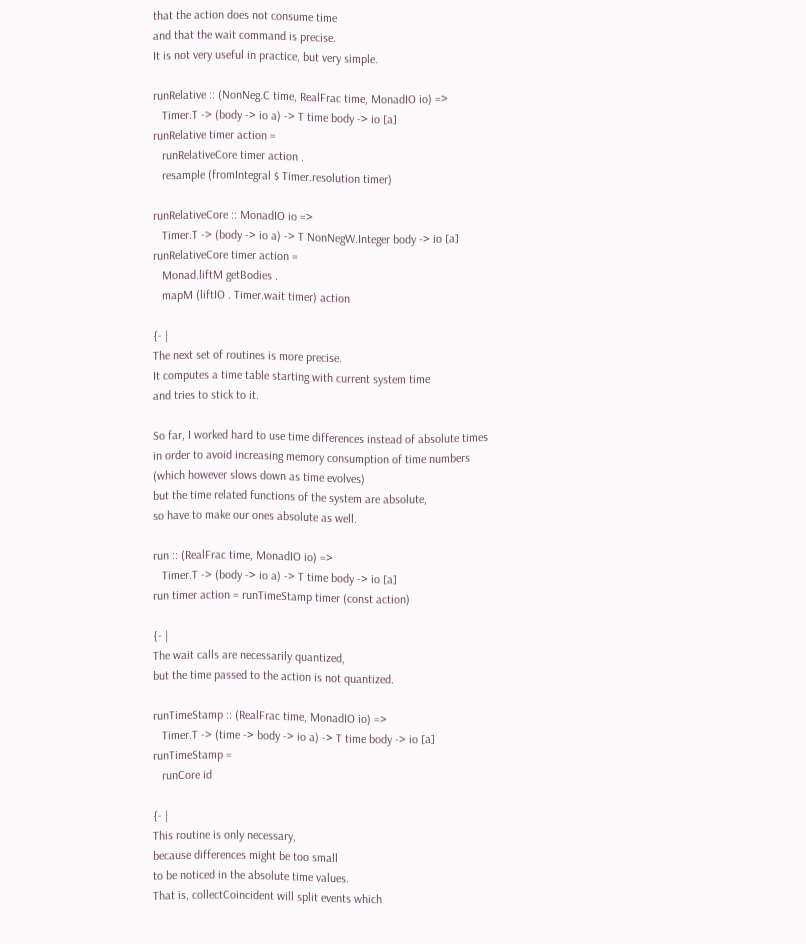that the action does not consume time
and that the wait command is precise.
It is not very useful in practice, but very simple.

runRelative :: (NonNeg.C time, RealFrac time, MonadIO io) =>
   Timer.T -> (body -> io a) -> T time body -> io [a]
runRelative timer action =
   runRelativeCore timer action .
   resample (fromIntegral $ Timer.resolution timer)

runRelativeCore :: MonadIO io =>
   Timer.T -> (body -> io a) -> T NonNegW.Integer body -> io [a]
runRelativeCore timer action =
   Monad.liftM getBodies .
   mapM (liftIO . Timer.wait timer) action

{- |
The next set of routines is more precise.
It computes a time table starting with current system time
and tries to stick to it.

So far, I worked hard to use time differences instead of absolute times
in order to avoid increasing memory consumption of time numbers
(which however slows down as time evolves)
but the time related functions of the system are absolute,
so have to make our ones absolute as well.

run :: (RealFrac time, MonadIO io) =>
   Timer.T -> (body -> io a) -> T time body -> io [a]
run timer action = runTimeStamp timer (const action)

{- |
The wait calls are necessarily quantized,
but the time passed to the action is not quantized.

runTimeStamp :: (RealFrac time, MonadIO io) =>
   Timer.T -> (time -> body -> io a) -> T time body -> io [a]
runTimeStamp =
   runCore id

{- |
This routine is only necessary,
because differences might be too small
to be noticed in the absolute time values.
That is, collectCoincident will split events which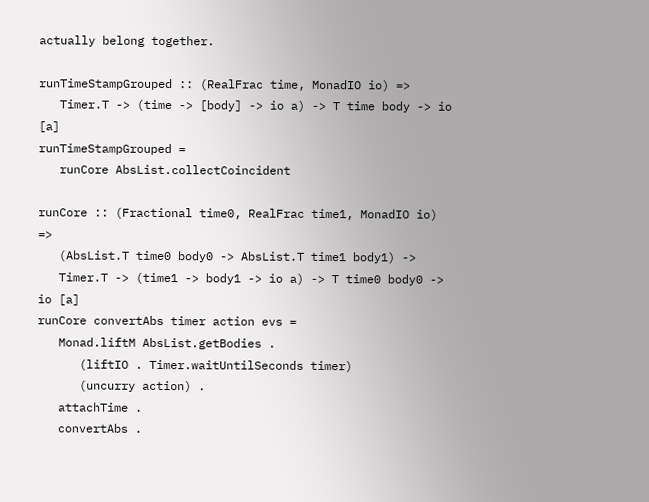actually belong together.

runTimeStampGrouped :: (RealFrac time, MonadIO io) =>
   Timer.T -> (time -> [body] -> io a) -> T time body -> io [a]
runTimeStampGrouped =
   runCore AbsList.collectCoincident

runCore :: (Fractional time0, RealFrac time1, MonadIO io) =>
   (AbsList.T time0 body0 -> AbsList.T time1 body1) ->
   Timer.T -> (time1 -> body1 -> io a) -> T time0 body0 -> io [a]
runCore convertAbs timer action evs =
   Monad.liftM AbsList.getBodies .
      (liftIO . Timer.waitUntilSeconds timer)
      (uncurry action) .
   attachTime .
   convertAbs .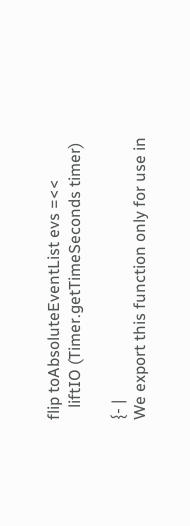flip toAbsoluteEventList evs =<<
   liftIO (Timer.getTimeSeconds timer)

{- |
We export this function only for use in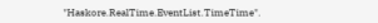"Haskore.RealTime.EventList.TimeTime".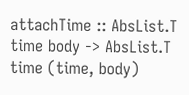attachTime :: AbsList.T time body -> AbsList.T time (time, body)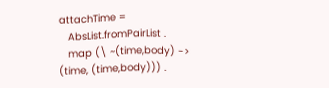attachTime =
   AbsList.fromPairList .
   map (\ ~(time,body) -> (time, (time,body))) .